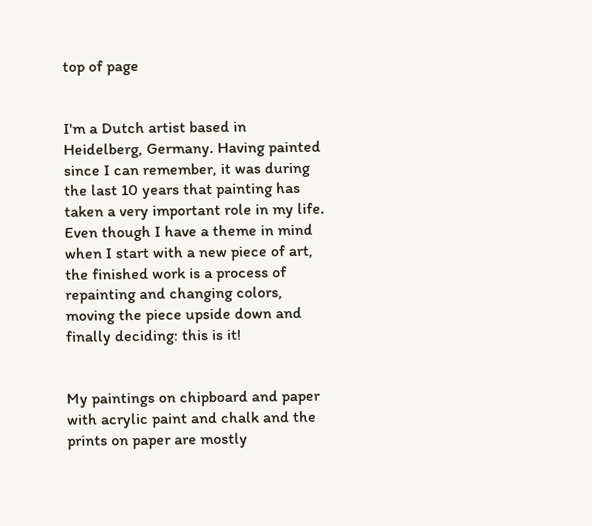top of page


I'm a Dutch artist based in Heidelberg, Germany. Having painted since I can remember, it was during the last 10 years that painting has taken a very important role in my life. Even though I have a theme in mind when I start with a new piece of art, the finished work is a process of repainting and changing colors, moving the piece upside down and finally deciding: this is it!


My paintings on chipboard and paper with acrylic paint and chalk and the prints on paper are mostly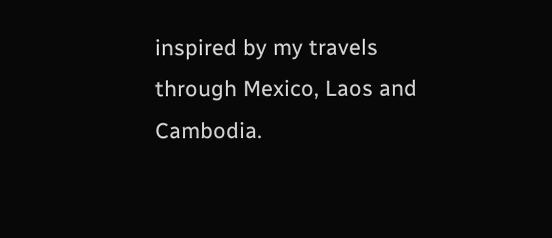inspired by my travels through Mexico, Laos and Cambodia.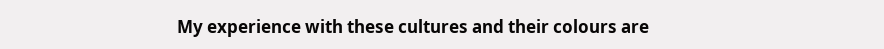My experience with these cultures and their colours are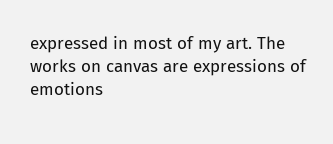expressed in most of my art. The works on canvas are expressions of emotions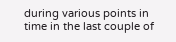during various points in time in the last couple of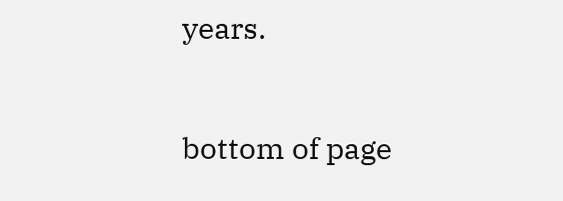years.

bottom of page